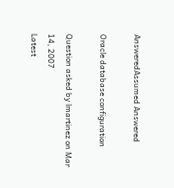AnsweredAssumed Answered

Oracle database configuration

Question asked by lmartinez on Mar 14, 2007
Latest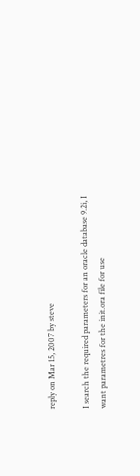reply on Mar 15, 2007 by steve

I search the required parameters for an oracle database 9.2i, I want parametres for the init.ora file for use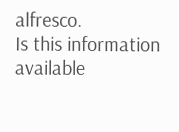alfresco.
Is this information available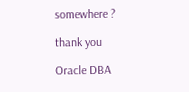somewhere ?

thank you

Oracle DBA